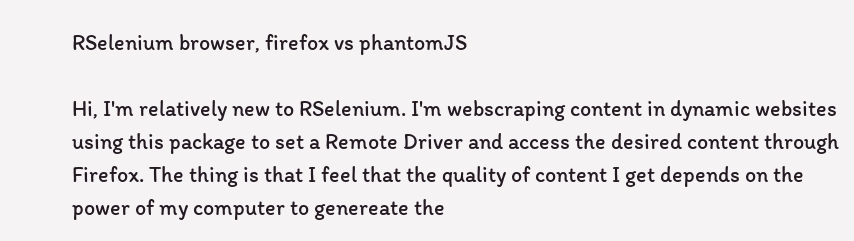RSelenium browser, firefox vs phantomJS

Hi, I'm relatively new to RSelenium. I'm webscraping content in dynamic websites using this package to set a Remote Driver and access the desired content through Firefox. The thing is that I feel that the quality of content I get depends on the power of my computer to genereate the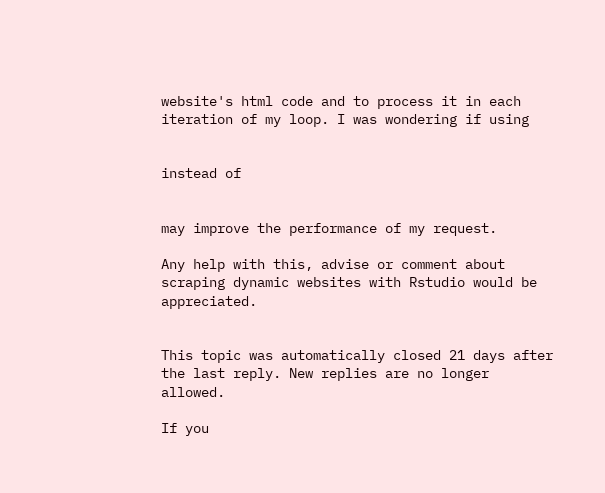website's html code and to process it in each iteration of my loop. I was wondering if using


instead of


may improve the performance of my request.

Any help with this, advise or comment about scraping dynamic websites with Rstudio would be appreciated.


This topic was automatically closed 21 days after the last reply. New replies are no longer allowed.

If you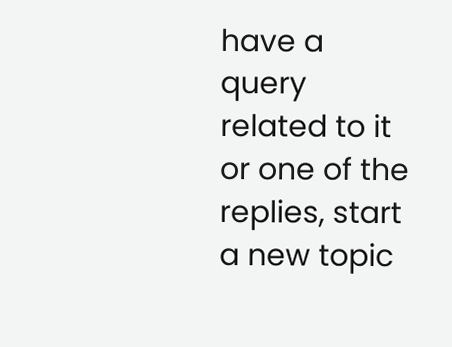have a query related to it or one of the replies, start a new topic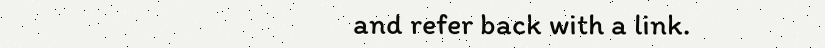and refer back with a link.